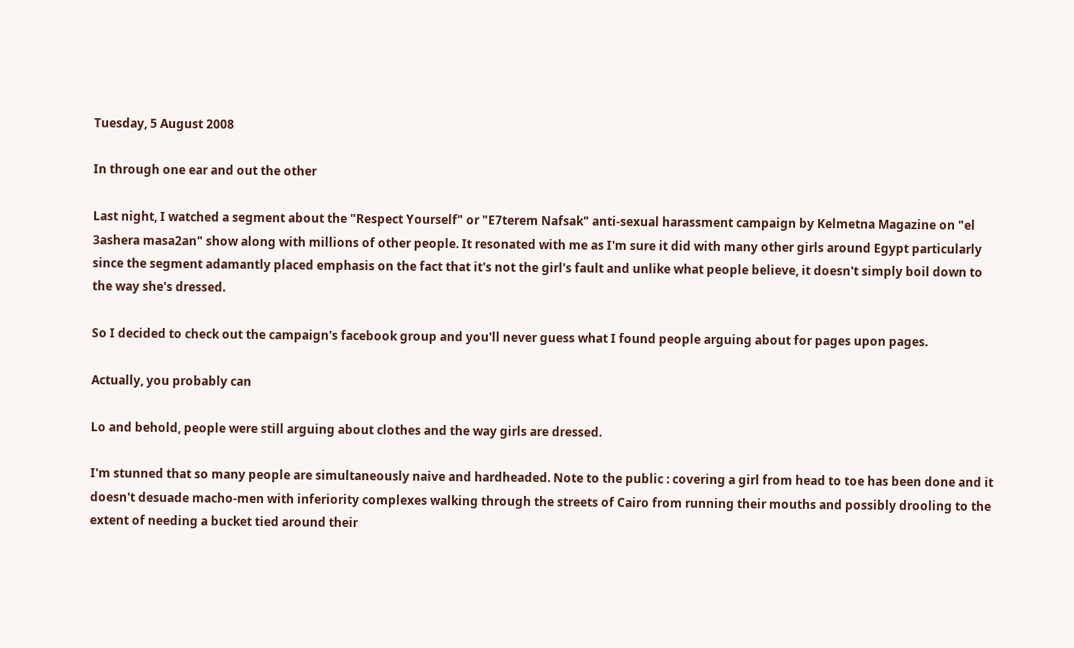Tuesday, 5 August 2008

In through one ear and out the other

Last night, I watched a segment about the "Respect Yourself" or "E7terem Nafsak" anti-sexual harassment campaign by Kelmetna Magazine on "el 3ashera masa2an" show along with millions of other people. It resonated with me as I'm sure it did with many other girls around Egypt particularly since the segment adamantly placed emphasis on the fact that it's not the girl's fault and unlike what people believe, it doesn't simply boil down to the way she's dressed.

So I decided to check out the campaign's facebook group and you'll never guess what I found people arguing about for pages upon pages.

Actually, you probably can

Lo and behold, people were still arguing about clothes and the way girls are dressed.

I'm stunned that so many people are simultaneously naive and hardheaded. Note to the public : covering a girl from head to toe has been done and it doesn't desuade macho-men with inferiority complexes walking through the streets of Cairo from running their mouths and possibly drooling to the extent of needing a bucket tied around their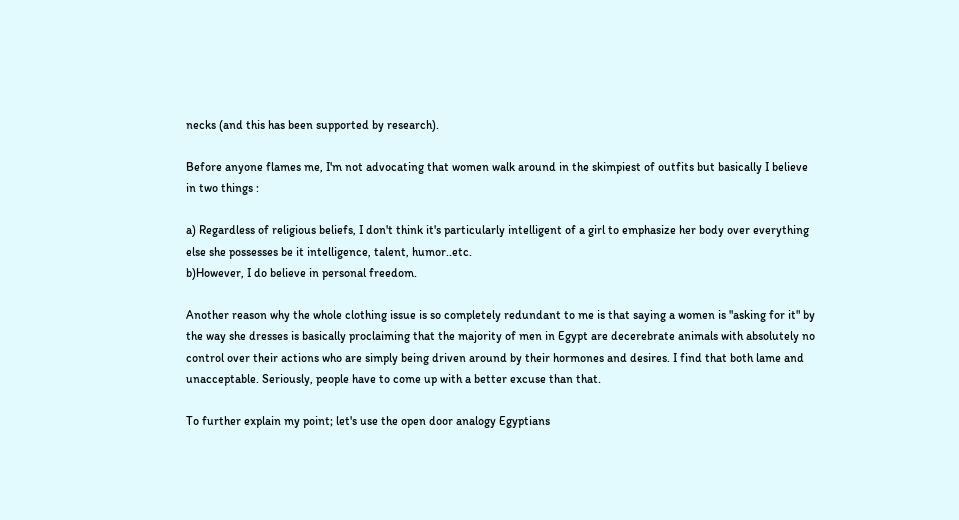necks (and this has been supported by research).

Before anyone flames me, I'm not advocating that women walk around in the skimpiest of outfits but basically I believe in two things :

a) Regardless of religious beliefs, I don't think it's particularly intelligent of a girl to emphasize her body over everything else she possesses be it intelligence, talent, humor..etc.
b)However, I do believe in personal freedom.

Another reason why the whole clothing issue is so completely redundant to me is that saying a women is "asking for it" by the way she dresses is basically proclaiming that the majority of men in Egypt are decerebrate animals with absolutely no control over their actions who are simply being driven around by their hormones and desires. I find that both lame and unacceptable. Seriously, people have to come up with a better excuse than that.

To further explain my point; let's use the open door analogy Egyptians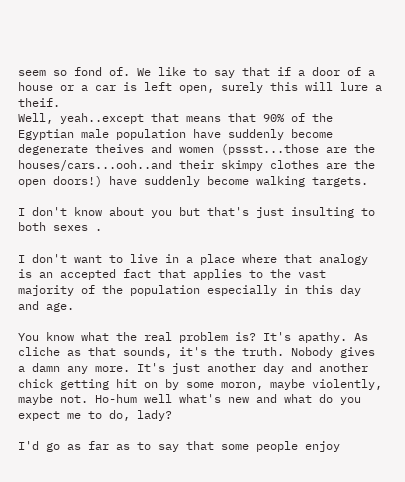seem so fond of. We like to say that if a door of a house or a car is left open, surely this will lure a theif.
Well, yeah..except that means that 90% of the Egyptian male population have suddenly become degenerate theives and women (pssst...those are the houses/cars...ooh..and their skimpy clothes are the open doors!) have suddenly become walking targets.

I don't know about you but that's just insulting to both sexes .

I don't want to live in a place where that analogy is an accepted fact that applies to the vast majority of the population especially in this day and age.

You know what the real problem is? It's apathy. As cliche as that sounds, it's the truth. Nobody gives a damn any more. It's just another day and another chick getting hit on by some moron, maybe violently, maybe not. Ho-hum well what's new and what do you expect me to do, lady?

I'd go as far as to say that some people enjoy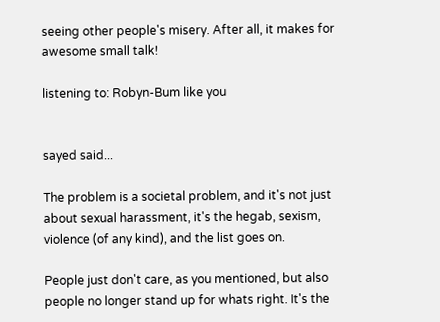seeing other people's misery. After all, it makes for awesome small talk!

listening to: Robyn-Bum like you


sayed said...

The problem is a societal problem, and it's not just about sexual harassment, it's the hegab, sexism, violence (of any kind), and the list goes on.

People just don't care, as you mentioned, but also people no longer stand up for whats right. It's the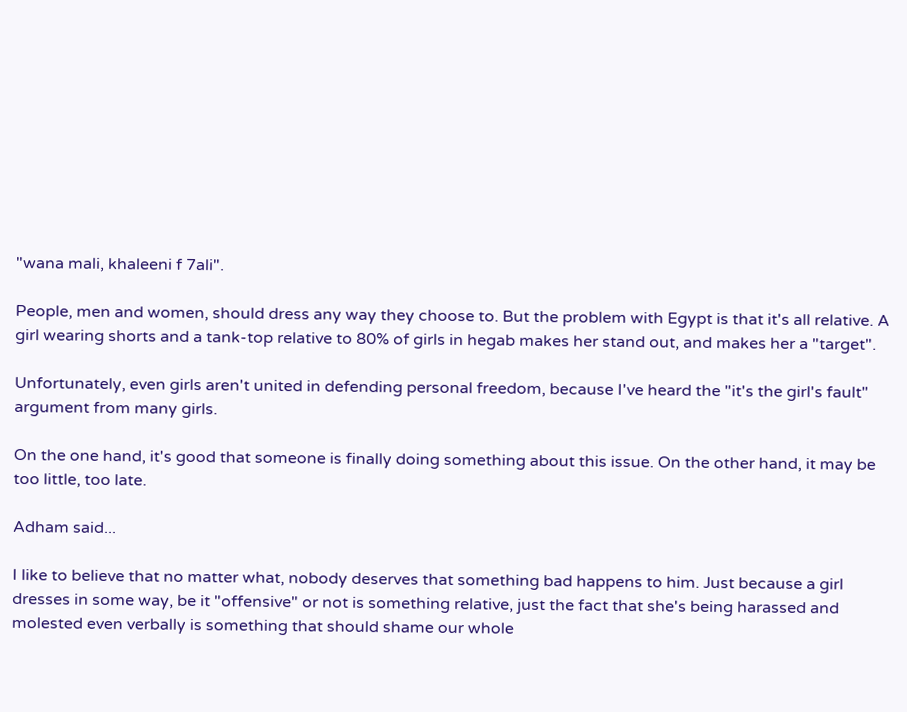"wana mali, khaleeni f 7ali".

People, men and women, should dress any way they choose to. But the problem with Egypt is that it's all relative. A girl wearing shorts and a tank-top relative to 80% of girls in hegab makes her stand out, and makes her a "target".

Unfortunately, even girls aren't united in defending personal freedom, because I've heard the "it's the girl's fault" argument from many girls.

On the one hand, it's good that someone is finally doing something about this issue. On the other hand, it may be too little, too late.

Adham said...

I like to believe that no matter what, nobody deserves that something bad happens to him. Just because a girl dresses in some way, be it "offensive" or not is something relative, just the fact that she's being harassed and molested even verbally is something that should shame our whole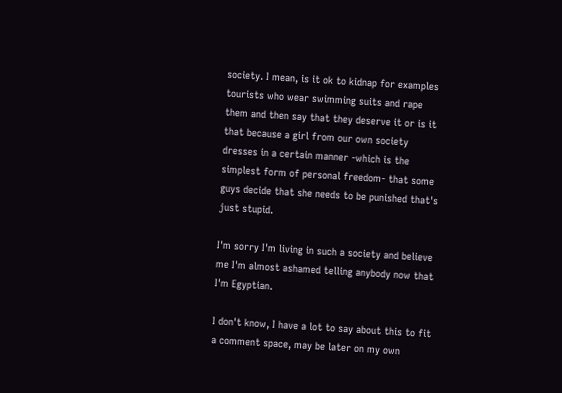society. I mean, is it ok to kidnap for examples tourists who wear swimming suits and rape them and then say that they deserve it or is it that because a girl from our own society dresses in a certain manner -which is the simplest form of personal freedom- that some guys decide that she needs to be punished that's just stupid.

I'm sorry I'm living in such a society and believe me I'm almost ashamed telling anybody now that I'm Egyptian.

I don't know, I have a lot to say about this to fit a comment space, may be later on my own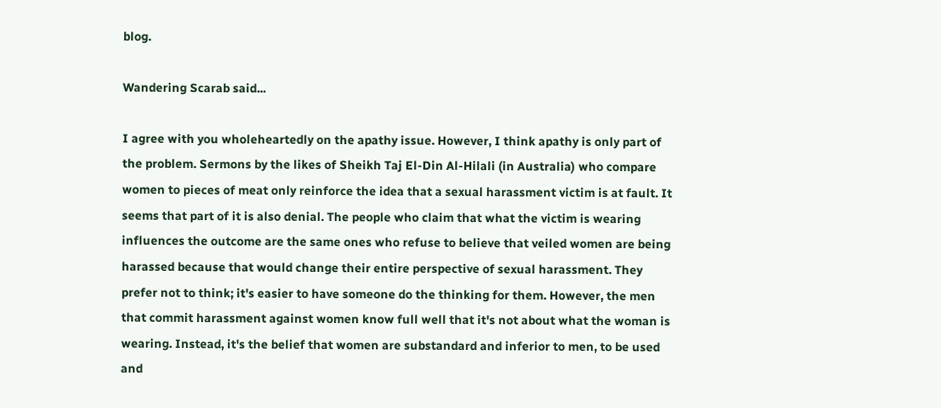blog.

Wandering Scarab said...

I agree with you wholeheartedly on the apathy issue. However, I think apathy is only part of the problem. Sermons by the likes of Sheikh Taj El-Din Al-Hilali (in Australia) who compare women to pieces of meat only reinforce the idea that a sexual harassment victim is at fault. It seems that part of it is also denial. The people who claim that what the victim is wearing influences the outcome are the same ones who refuse to believe that veiled women are being harassed because that would change their entire perspective of sexual harassment. They prefer not to think; it's easier to have someone do the thinking for them. However, the men that commit harassment against women know full well that it's not about what the woman is wearing. Instead, it's the belief that women are substandard and inferior to men, to be used and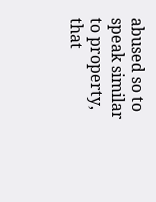abused so to speak similar to property, that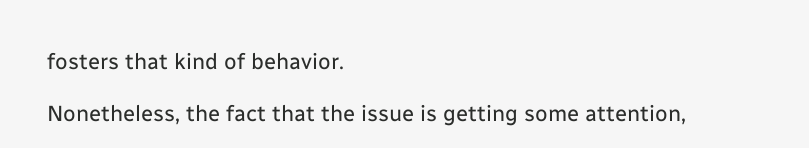fosters that kind of behavior.

Nonetheless, the fact that the issue is getting some attention,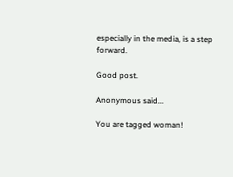especially in the media, is a step forward.

Good post.

Anonymous said...

You are tagged woman!